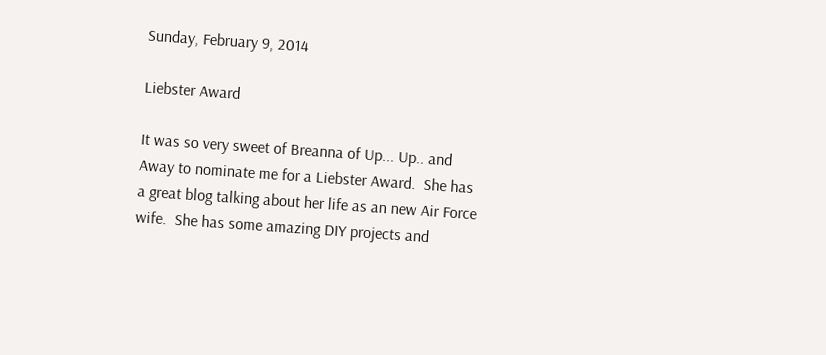Sunday, February 9, 2014

Liebster Award

It was so very sweet of Breanna of Up... Up.. and Away to nominate me for a Liebster Award.  She has a great blog talking about her life as an new Air Force wife.  She has some amazing DIY projects and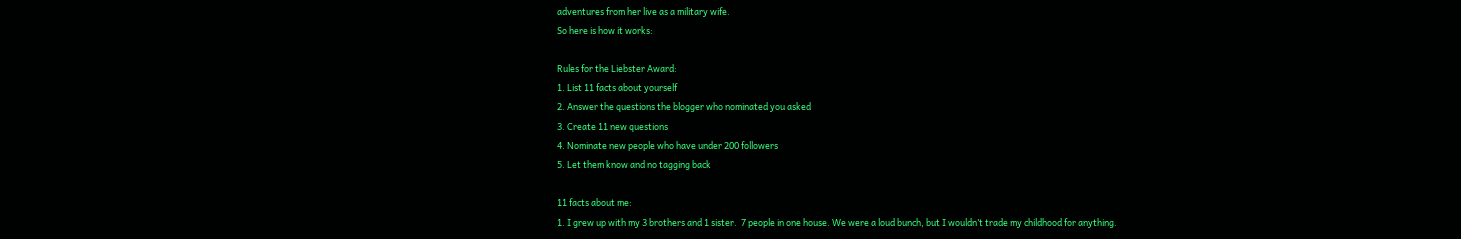adventures from her live as a military wife.
So here is how it works:

Rules for the Liebster Award:
1. List 11 facts about yourself
2. Answer the questions the blogger who nominated you asked
3. Create 11 new questions
4. Nominate new people who have under 200 followers
5. Let them know and no tagging back

11 facts about me:
1. I grew up with my 3 brothers and 1 sister.  7 people in one house. We were a loud bunch, but I wouldn’t trade my childhood for anything.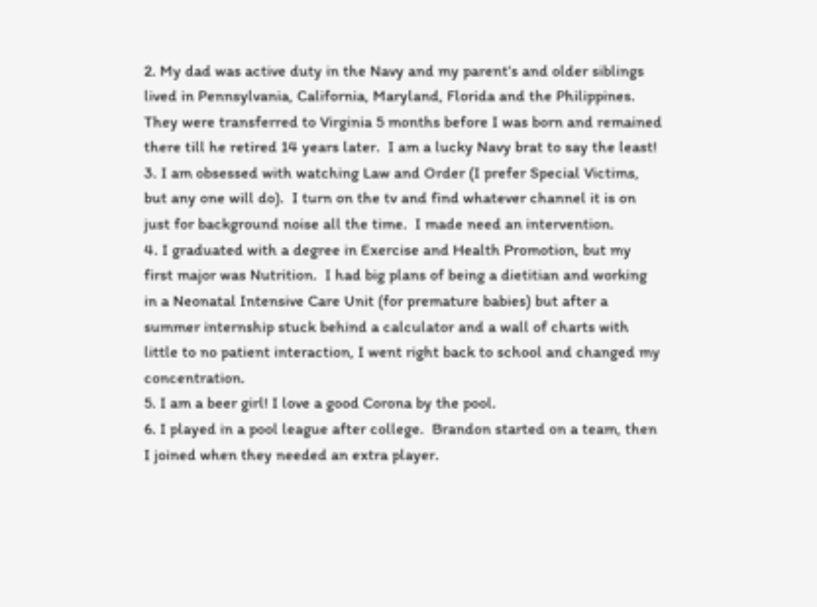2. My dad was active duty in the Navy and my parent’s and older siblings lived in Pennsylvania, California, Maryland, Florida and the Philippines.  They were transferred to Virginia 5 months before I was born and remained there till he retired 14 years later.  I am a lucky Navy brat to say the least!
3. I am obsessed with watching Law and Order (I prefer Special Victims, but any one will do).  I turn on the tv and find whatever channel it is on just for background noise all the time.  I made need an intervention.
4. I graduated with a degree in Exercise and Health Promotion, but my first major was Nutrition.  I had big plans of being a dietitian and working in a Neonatal Intensive Care Unit (for premature babies) but after a summer internship stuck behind a calculator and a wall of charts with little to no patient interaction, I went right back to school and changed my concentration.
5. I am a beer girl! I love a good Corona by the pool.
6. I played in a pool league after college.  Brandon started on a team, then I joined when they needed an extra player.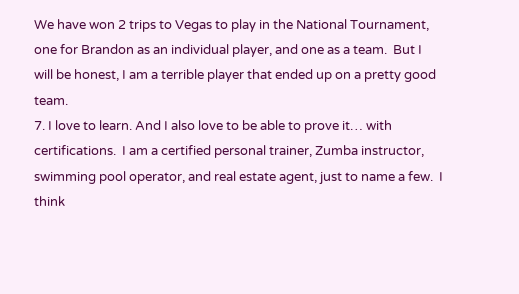We have won 2 trips to Vegas to play in the National Tournament, one for Brandon as an individual player, and one as a team.  But I will be honest, I am a terrible player that ended up on a pretty good team.
7. I love to learn. And I also love to be able to prove it… with certifications.  I am a certified personal trainer, Zumba instructor, swimming pool operator, and real estate agent, just to name a few.  I think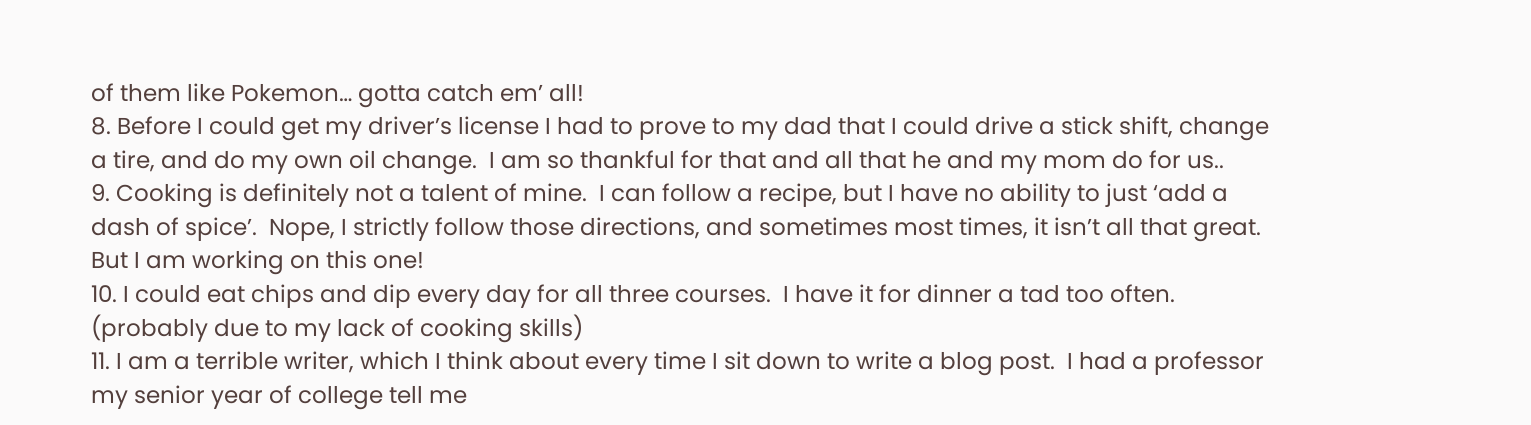of them like Pokemon… gotta catch em’ all!
8. Before I could get my driver’s license I had to prove to my dad that I could drive a stick shift, change a tire, and do my own oil change.  I am so thankful for that and all that he and my mom do for us..
9. Cooking is definitely not a talent of mine.  I can follow a recipe, but I have no ability to just ‘add a dash of spice’.  Nope, I strictly follow those directions, and sometimes most times, it isn’t all that great.  But I am working on this one!
10. I could eat chips and dip every day for all three courses.  I have it for dinner a tad too often.  (probably due to my lack of cooking skills)
11. I am a terrible writer, which I think about every time I sit down to write a blog post.  I had a professor my senior year of college tell me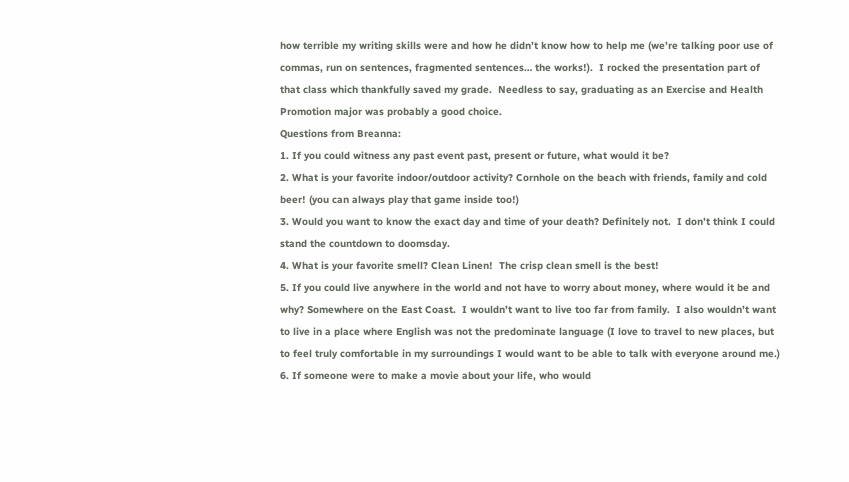how terrible my writing skills were and how he didn’t know how to help me (we’re talking poor use of commas, run on sentences, fragmented sentences… the works!).  I rocked the presentation part of that class which thankfully saved my grade.  Needless to say, graduating as an Exercise and Health Promotion major was probably a good choice.
Questions from Breanna:
1. If you could witness any past event past, present or future, what would it be?
2. What is your favorite indoor/outdoor activity? Cornhole on the beach with friends, family and cold beer! (you can always play that game inside too!)
3. Would you want to know the exact day and time of your death? Definitely not.  I don’t think I could stand the countdown to doomsday.
4. What is your favorite smell? Clean Linen!  The crisp clean smell is the best!
5. If you could live anywhere in the world and not have to worry about money, where would it be and why? Somewhere on the East Coast.  I wouldn’t want to live too far from family.  I also wouldn’t want to live in a place where English was not the predominate language (I love to travel to new places, but to feel truly comfortable in my surroundings I would want to be able to talk with everyone around me.)
6. If someone were to make a movie about your life, who would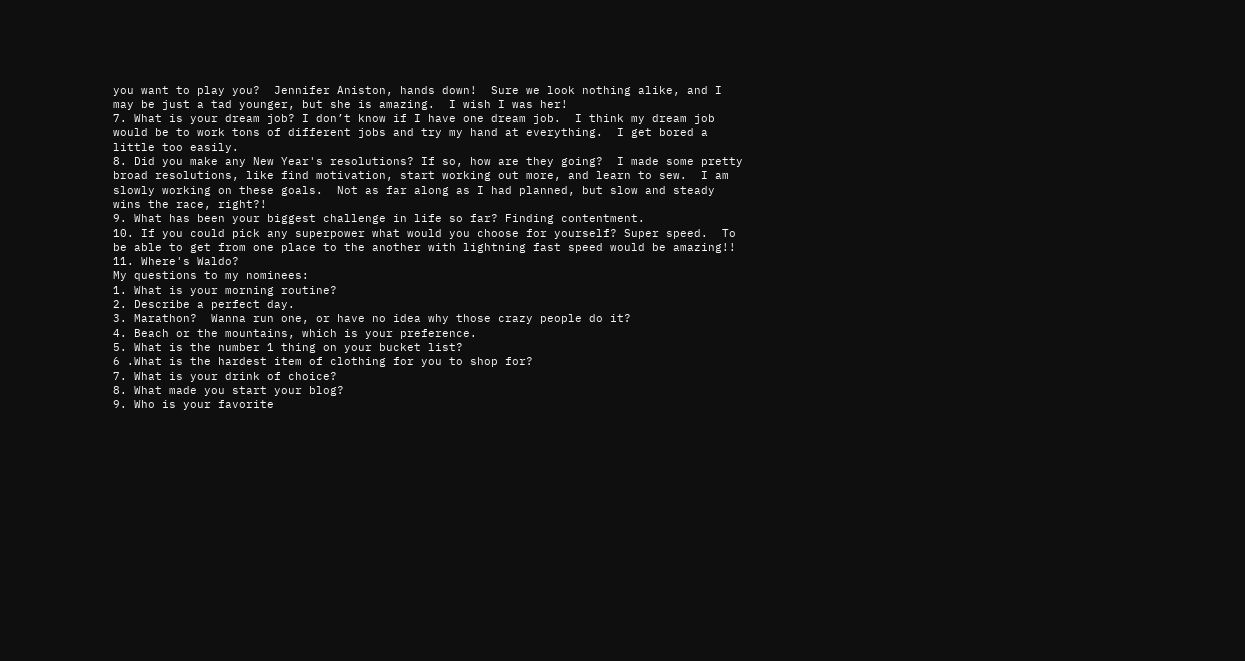you want to play you?  Jennifer Aniston, hands down!  Sure we look nothing alike, and I may be just a tad younger, but she is amazing.  I wish I was her!
7. What is your dream job? I don’t know if I have one dream job.  I think my dream job would be to work tons of different jobs and try my hand at everything.  I get bored a little too easily.
8. Did you make any New Year's resolutions? If so, how are they going?  I made some pretty broad resolutions, like find motivation, start working out more, and learn to sew.  I am slowly working on these goals.  Not as far along as I had planned, but slow and steady wins the race, right?!
9. What has been your biggest challenge in life so far? Finding contentment.
10. If you could pick any superpower what would you choose for yourself? Super speed.  To be able to get from one place to the another with lightning fast speed would be amazing!!
11. Where's Waldo?
My questions to my nominees:
1. What is your morning routine?
2. Describe a perfect day.
3. Marathon?  Wanna run one, or have no idea why those crazy people do it?
4. Beach or the mountains, which is your preference.
5. What is the number 1 thing on your bucket list?
6 .What is the hardest item of clothing for you to shop for?
7. What is your drink of choice?
8. What made you start your blog?
9. Who is your favorite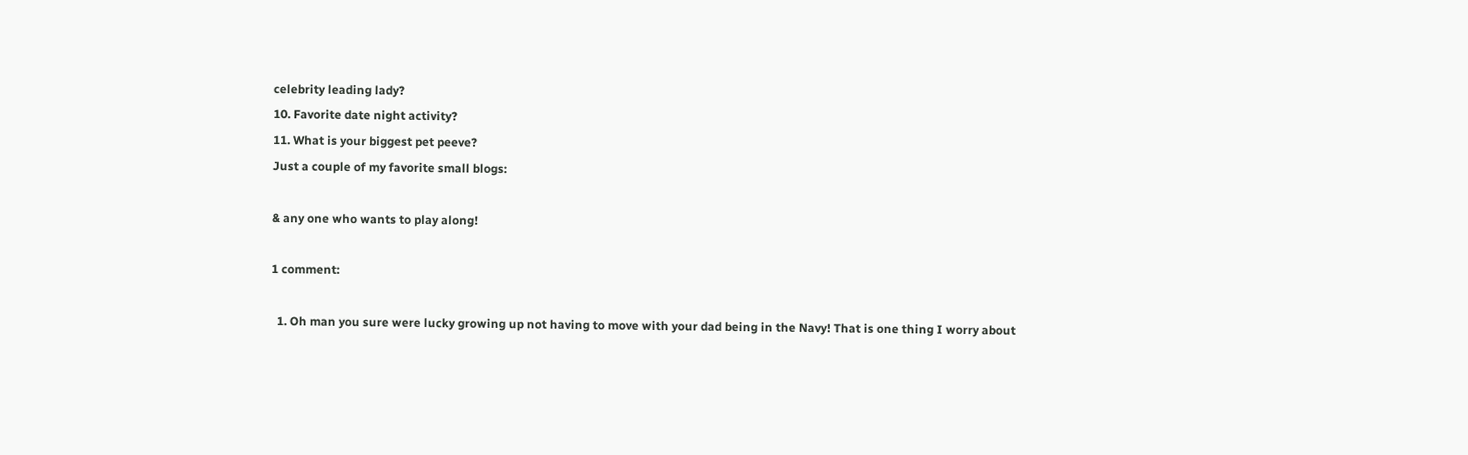celebrity leading lady?
10. Favorite date night activity?
11. What is your biggest pet peeve?
Just a couple of my favorite small blogs:

& any one who wants to play along!

1 comment:

  1. Oh man you sure were lucky growing up not having to move with your dad being in the Navy! That is one thing I worry about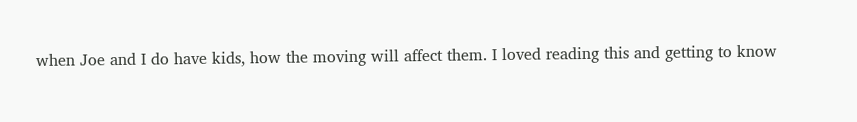when Joe and I do have kids, how the moving will affect them. I loved reading this and getting to know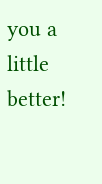you a little better!